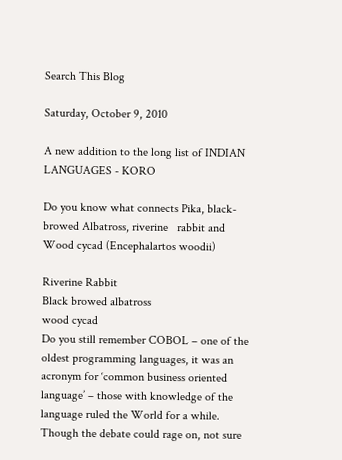Search This Blog

Saturday, October 9, 2010

A new addition to the long list of INDIAN LANGUAGES - KORO

Do you know what connects Pika, black-browed Albatross, riverine   rabbit and Wood cycad (Encephalartos woodii)

Riverine Rabbit
Black browed albatross
wood cycad
Do you still remember COBOL – one of the oldest programming languages, it was an acronym for ‘common business oriented language’ – those with knowledge of the language ruled the World for a while. Though the debate could rage on, not sure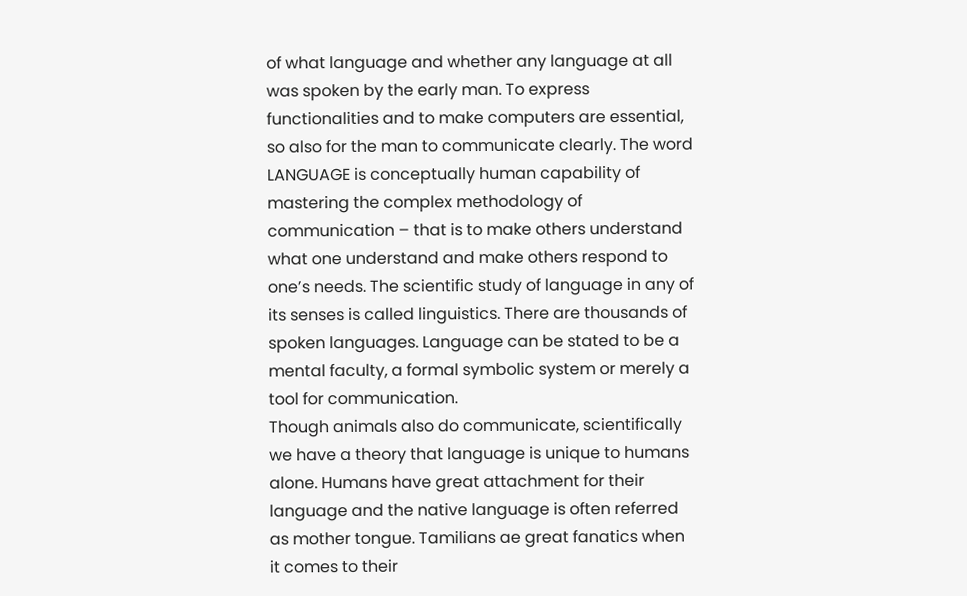of what language and whether any language at all was spoken by the early man. To express functionalities and to make computers are essential, so also for the man to communicate clearly. The word LANGUAGE is conceptually human capability of mastering the complex methodology of communication – that is to make others understand what one understand and make others respond to one’s needs. The scientific study of language in any of its senses is called linguistics. There are thousands of spoken languages. Language can be stated to be a mental faculty, a formal symbolic system or merely a tool for communication.
Though animals also do communicate, scientifically we have a theory that language is unique to humans alone. Humans have great attachment for their language and the native language is often referred as mother tongue. Tamilians ae great fanatics when it comes to their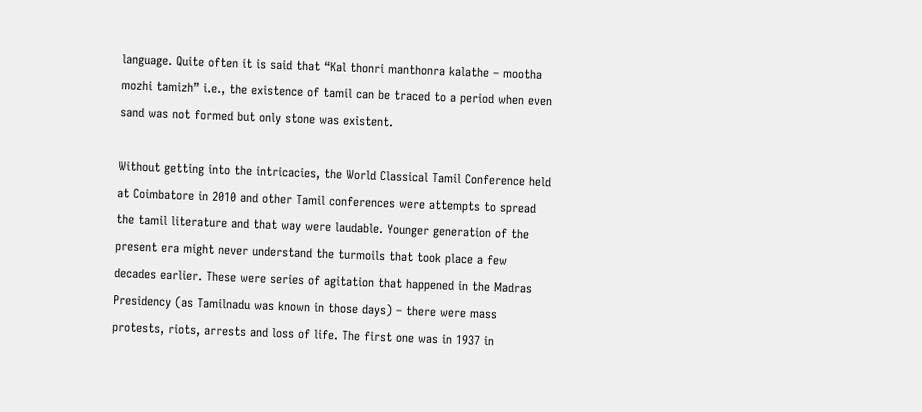language. Quite often it is said that “Kal thonri manthonra kalathe – mootha mozhi tamizh” i.e., the existence of tamil can be traced to a period when even sand was not formed but only stone was existent.

Without getting into the intricacies, the World Classical Tamil Conference held at Coimbatore in 2010 and other Tamil conferences were attempts to spread the tamil literature and that way were laudable. Younger generation of the present era might never understand the turmoils that took place a few decades earlier. These were series of agitation that happened in the Madras Presidency (as Tamilnadu was known in those days) – there were mass protests, riots, arrests and loss of life. The first one was in 1937 in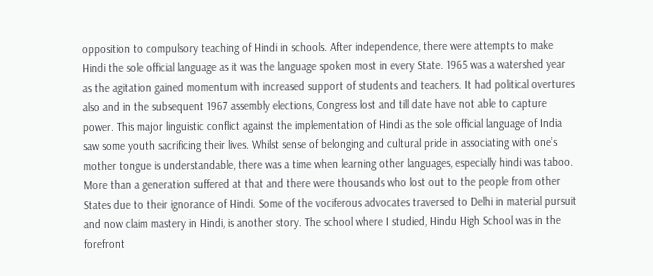opposition to compulsory teaching of Hindi in schools. After independence, there were attempts to make Hindi the sole official language as it was the language spoken most in every State. 1965 was a watershed year as the agitation gained momentum with increased support of students and teachers. It had political overtures also and in the subsequent 1967 assembly elections, Congress lost and till date have not able to capture power. This major linguistic conflict against the implementation of Hindi as the sole official language of India saw some youth sacrificing their lives. Whilst sense of belonging and cultural pride in associating with one’s mother tongue is understandable, there was a time when learning other languages, especially hindi was taboo. More than a generation suffered at that and there were thousands who lost out to the people from other States due to their ignorance of Hindi. Some of the vociferous advocates traversed to Delhi in material pursuit and now claim mastery in Hindi, is another story. The school where I studied, Hindu High School was in the forefront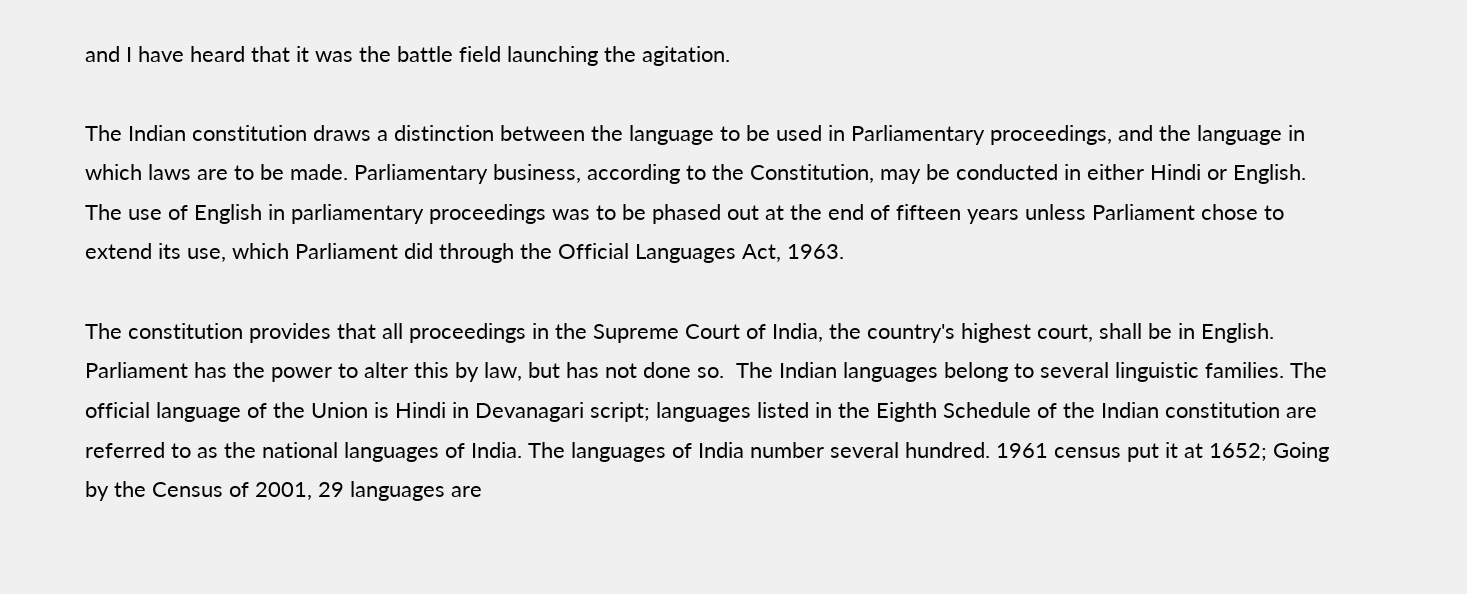and I have heard that it was the battle field launching the agitation.

The Indian constitution draws a distinction between the language to be used in Parliamentary proceedings, and the language in which laws are to be made. Parliamentary business, according to the Constitution, may be conducted in either Hindi or English. The use of English in parliamentary proceedings was to be phased out at the end of fifteen years unless Parliament chose to extend its use, which Parliament did through the Official Languages Act, 1963.

The constitution provides that all proceedings in the Supreme Court of India, the country's highest court, shall be in English. Parliament has the power to alter this by law, but has not done so.  The Indian languages belong to several linguistic families. The official language of the Union is Hindi in Devanagari script; languages listed in the Eighth Schedule of the Indian constitution are referred to as the national languages of India. The languages of India number several hundred. 1961 census put it at 1652; Going by the Census of 2001, 29 languages are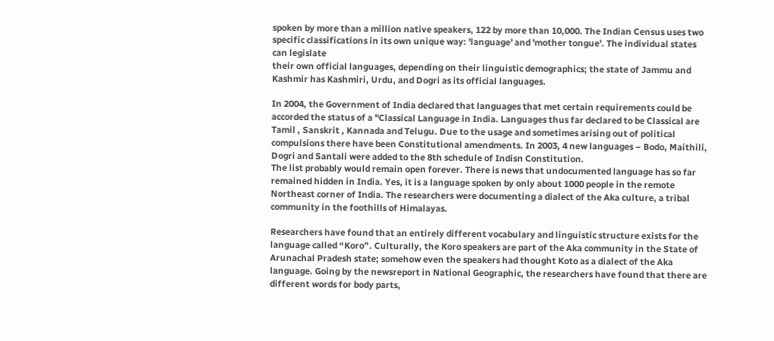spoken by more than a million native speakers, 122 by more than 10,000. The Indian Census uses two specific classifications in its own unique way: 'language' and 'mother tongue'. The individual states can legislate
their own official languages, depending on their linguistic demographics; the state of Jammu and Kashmir has Kashmiri, Urdu, and Dogri as its official languages.

In 2004, the Government of India declared that languages that met certain requirements could be accorded the status of a "Classical Language in India. Languages thus far declared to be Classical are Tamil , Sanskrit , Kannada and Telugu. Due to the usage and sometimes arising out of political compulsions there have been Constitutional amendments. In 2003, 4 new languages – Bodo, Maithili, Dogri and Santali were added to the 8th schedule of Indisn Constitution.
The list probably would remain open forever. There is news that undocumented language has so far remained hidden in India. Yes, it is a language spoken by only about 1000 people in the remote Northeast corner of India. The researchers were documenting a dialect of the Aka culture, a tribal community in the foothills of Himalayas.

Researchers have found that an entirely different vocabulary and linguistic structure exists for the language called “Koro”. Culturally, the Koro speakers are part of the Aka community in the State of Arunachal Pradesh state; somehow even the speakers had thought Koto as a dialect of the Aka language. Going by the newsreport in National Geographic, the researchers have found that there are different words for body parts,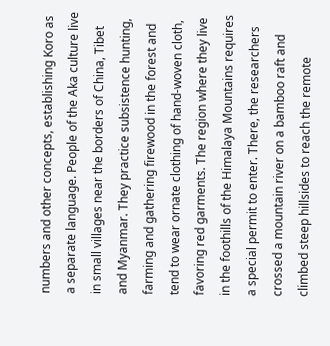numbers and other concepts, establishing Koro as a separate language. People of the Aka culture live in small villages near the borders of China, Tibet and Myanmar. They practice subsistence hunting, farming and gathering firewood in the forest and tend to wear ornate clothing of hand-woven cloth, favoring red garments. The region where they live in the foothills of the Himalaya Mountains requires a special permit to enter. There, the researchers crossed a mountain river on a bamboo raft and climbed steep hillsides to reach the remote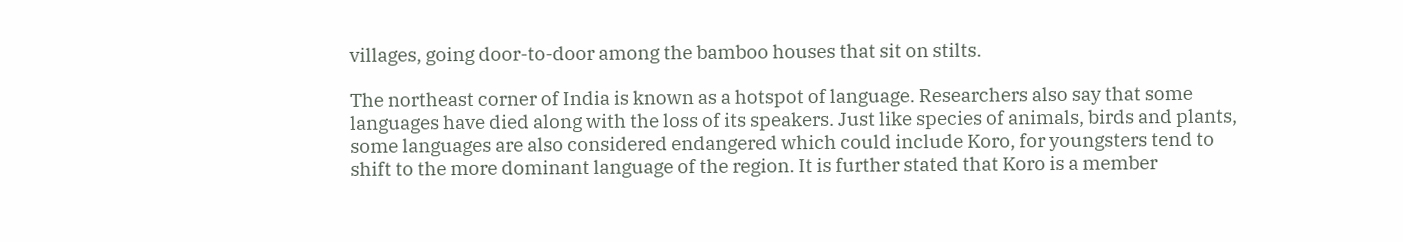villages, going door-to-door among the bamboo houses that sit on stilts.

The northeast corner of India is known as a hotspot of language. Researchers also say that some languages have died along with the loss of its speakers. Just like species of animals, birds and plants, some languages are also considered endangered which could include Koro, for youngsters tend to shift to the more dominant language of the region. It is further stated that Koro is a member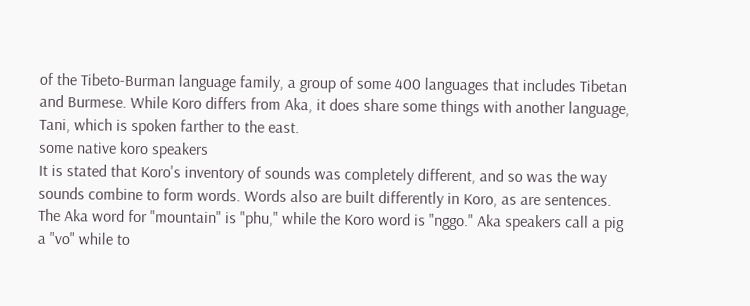of the Tibeto-Burman language family, a group of some 400 languages that includes Tibetan and Burmese. While Koro differs from Aka, it does share some things with another language, Tani, which is spoken farther to the east.
some native koro speakers
It is stated that Koro's inventory of sounds was completely different, and so was the way sounds combine to form words. Words also are built differently in Koro, as are sentences. The Aka word for "mountain" is "phu," while the Koro word is "nggo." Aka speakers call a pig a "vo" while to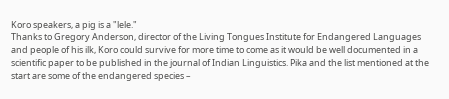Koro speakers, a pig is a "lele."
Thanks to Gregory Anderson, director of the Living Tongues Institute for Endangered Languages and people of his ilk, Koro could survive for more time to come as it would be well documented in a scientific paper to be published in the journal of Indian Linguistics. Pika and the list mentioned at the start are some of the endangered species –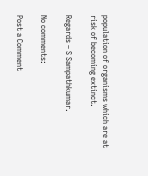population of organisms which are at risk of becoming extinct.

Regards – S Sampathkumar.

No comments:

Post a Comment